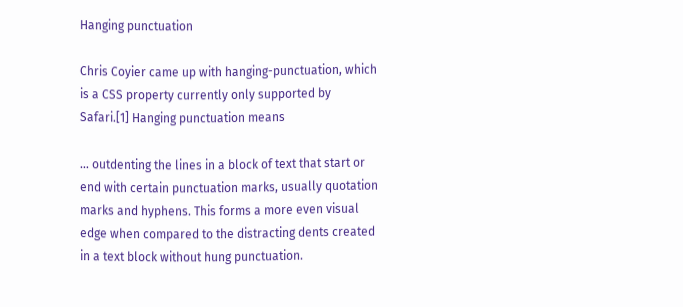Hanging punctuation

Chris Coyier came up with hanging-punctuation, which is a CSS property currently only supported by Safari.[1] Hanging punctuation means

… outdenting the lines in a block of text that start or end with certain punctuation marks, usually quotation marks and hyphens. This forms a more even visual edge when compared to the distracting dents created in a text block without hung punctuation.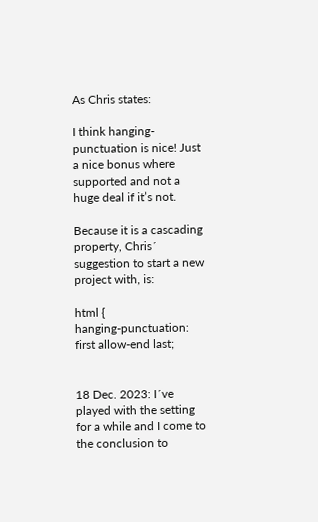As Chris states:

I think hanging-punctuation is nice! Just a nice bonus where supported and not a huge deal if it’s not.

Because it is a cascading property, Chris´ suggestion to start a new project with, is:

html {
hanging-punctuation: first allow-end last;


18 Dec. 2023: I´ve played with the setting for a while and I come to the conclusion to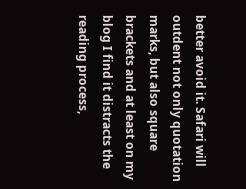better avoid it. Safari will outdent not only quotation marks, but also square brackets and at least on my blog I find it distracts the reading process,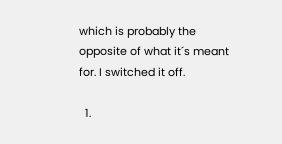which is probably the opposite of what it´s meant for. I switched it off.

  1.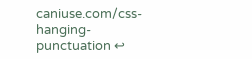caniuse.com/css-hanging-punctuation ↩